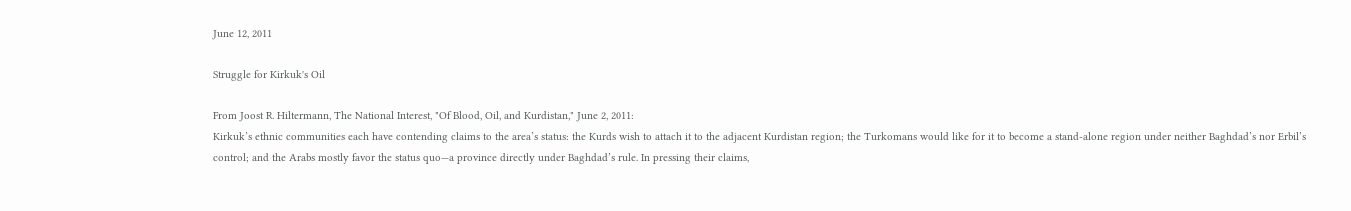June 12, 2011

Struggle for Kirkuk's Oil

From Joost R. Hiltermann, The National Interest, "Of Blood, Oil, and Kurdistan," June 2, 2011:
Kirkuk’s ethnic communities each have contending claims to the area’s status: the Kurds wish to attach it to the adjacent Kurdistan region; the Turkomans would like for it to become a stand-alone region under neither Baghdad’s nor Erbil’s control; and the Arabs mostly favor the status quo—a province directly under Baghdad’s rule. In pressing their claims,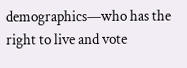demographics—who has the right to live and vote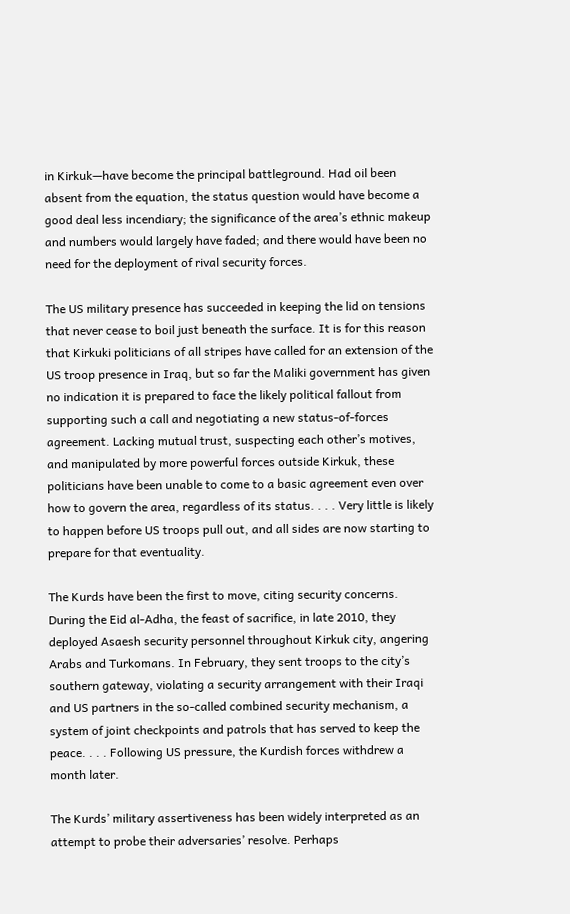in Kirkuk—have become the principal battleground. Had oil been absent from the equation, the status question would have become a good deal less incendiary; the significance of the area’s ethnic makeup and numbers would largely have faded; and there would have been no need for the deployment of rival security forces.

The US military presence has succeeded in keeping the lid on tensions that never cease to boil just beneath the surface. It is for this reason that Kirkuki politicians of all stripes have called for an extension of the US troop presence in Iraq, but so far the Maliki government has given no indication it is prepared to face the likely political fallout from supporting such a call and negotiating a new status-of-forces agreement. Lacking mutual trust, suspecting each other’s motives, and manipulated by more powerful forces outside Kirkuk, these politicians have been unable to come to a basic agreement even over how to govern the area, regardless of its status. . . . Very little is likely to happen before US troops pull out, and all sides are now starting to prepare for that eventuality.

The Kurds have been the first to move, citing security concerns. During the Eid al-Adha, the feast of sacrifice, in late 2010, they deployed Asaesh security personnel throughout Kirkuk city, angering Arabs and Turkomans. In February, they sent troops to the city’s southern gateway, violating a security arrangement with their Iraqi and US partners in the so-called combined security mechanism, a system of joint checkpoints and patrols that has served to keep the peace. . . . Following US pressure, the Kurdish forces withdrew a month later.

The Kurds’ military assertiveness has been widely interpreted as an attempt to probe their adversaries’ resolve. Perhaps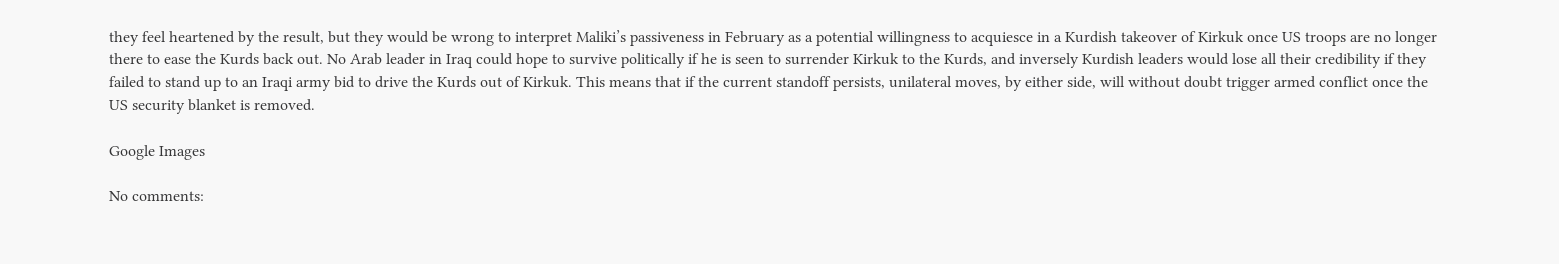they feel heartened by the result, but they would be wrong to interpret Maliki’s passiveness in February as a potential willingness to acquiesce in a Kurdish takeover of Kirkuk once US troops are no longer there to ease the Kurds back out. No Arab leader in Iraq could hope to survive politically if he is seen to surrender Kirkuk to the Kurds, and inversely Kurdish leaders would lose all their credibility if they failed to stand up to an Iraqi army bid to drive the Kurds out of Kirkuk. This means that if the current standoff persists, unilateral moves, by either side, will without doubt trigger armed conflict once the US security blanket is removed.

Google Images

No comments: